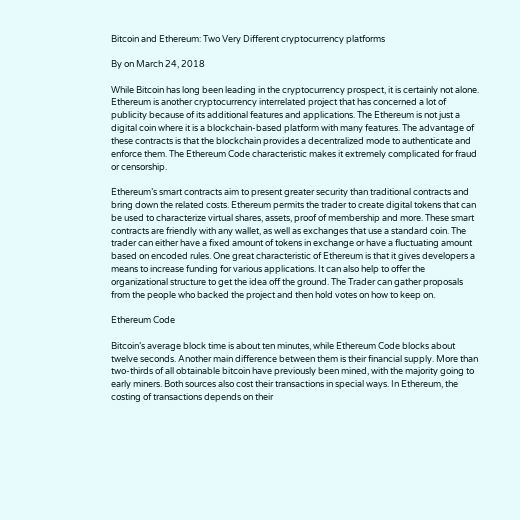Bitcoin and Ethereum: Two Very Different cryptocurrency platforms

By on March 24, 2018

While Bitcoin has long been leading in the cryptocurrency prospect, it is certainly not alone. Ethereum is another cryptocurrency interrelated project that has concerned a lot of publicity because of its additional features and applications. The Ethereum is not just a digital coin where it is a blockchain-based platform with many features. The advantage of these contracts is that the blockchain provides a decentralized mode to authenticate and enforce them. The Ethereum Code characteristic makes it extremely complicated for fraud or censorship.

Ethereum’s smart contracts aim to present greater security than traditional contracts and bring down the related costs. Ethereum permits the trader to create digital tokens that can be used to characterize virtual shares, assets, proof of membership and more. These smart contracts are friendly with any wallet, as well as exchanges that use a standard coin. The trader can either have a fixed amount of tokens in exchange or have a fluctuating amount based on encoded rules. One great characteristic of Ethereum is that it gives developers a means to increase funding for various applications. It can also help to offer the organizational structure to get the idea off the ground. The Trader can gather proposals from the people who backed the project and then hold votes on how to keep on.

Ethereum Code

Bitcoin’s average block time is about ten minutes, while Ethereum Code blocks about twelve seconds. Another main difference between them is their financial supply. More than two-thirds of all obtainable bitcoin have previously been mined, with the majority going to early miners. Both sources also cost their transactions in special ways. In Ethereum, the costing of transactions depends on their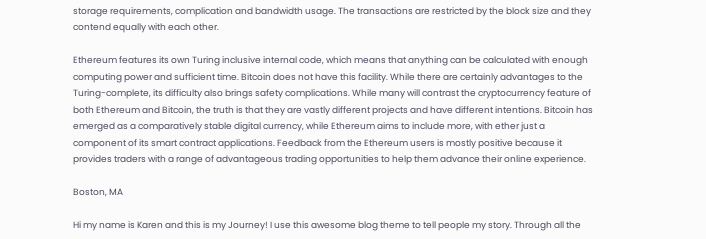storage requirements, complication and bandwidth usage. The transactions are restricted by the block size and they contend equally with each other.

Ethereum features its own Turing inclusive internal code, which means that anything can be calculated with enough computing power and sufficient time. Bitcoin does not have this facility. While there are certainly advantages to the Turing-complete, its difficulty also brings safety complications. While many will contrast the cryptocurrency feature of both Ethereum and Bitcoin, the truth is that they are vastly different projects and have different intentions. Bitcoin has emerged as a comparatively stable digital currency, while Ethereum aims to include more, with ether just a component of its smart contract applications. Feedback from the Ethereum users is mostly positive because it provides traders with a range of advantageous trading opportunities to help them advance their online experience.

Boston, MA

Hi my name is Karen and this is my Journey! I use this awesome blog theme to tell people my story. Through all the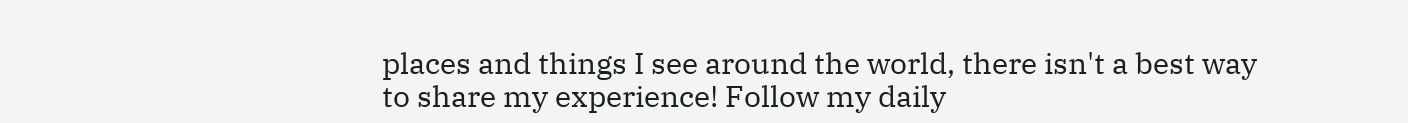places and things I see around the world, there isn't a best way to share my experience! Follow my daily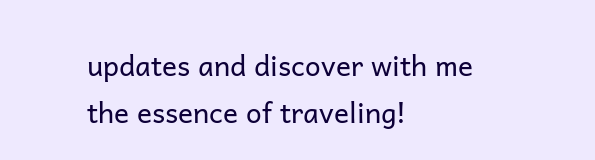updates and discover with me the essence of traveling!